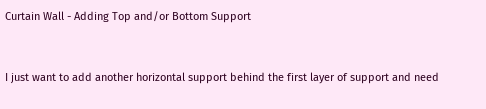Curtain Wall - Adding Top and/or Bottom Support


I just want to add another horizontal support behind the first layer of support and need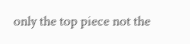only the top piece not the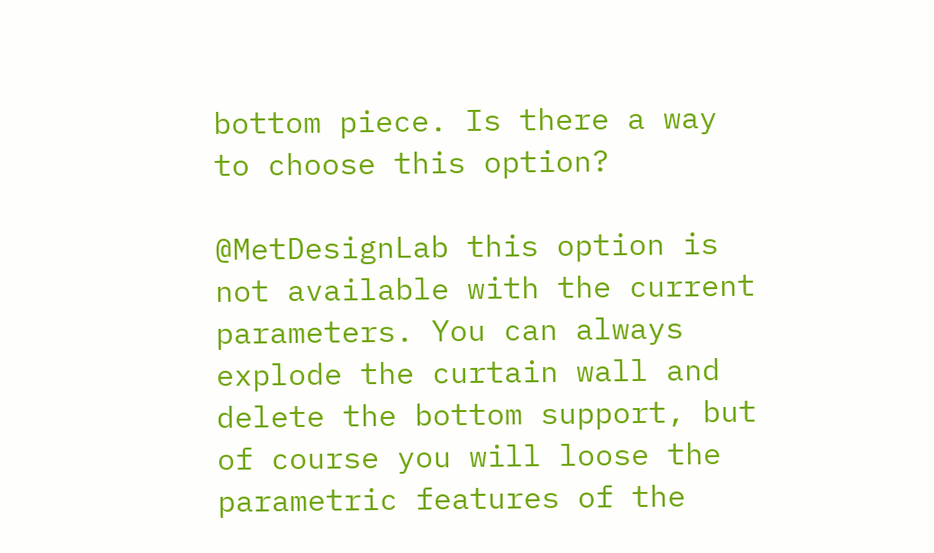bottom piece. Is there a way to choose this option?

@MetDesignLab this option is not available with the current parameters. You can always explode the curtain wall and delete the bottom support, but of course you will loose the parametric features of the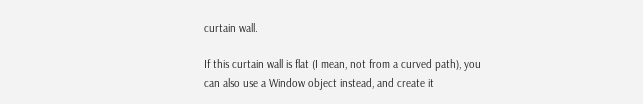curtain wall.

If this curtain wall is flat (I mean, not from a curved path), you can also use a Window object instead, and create it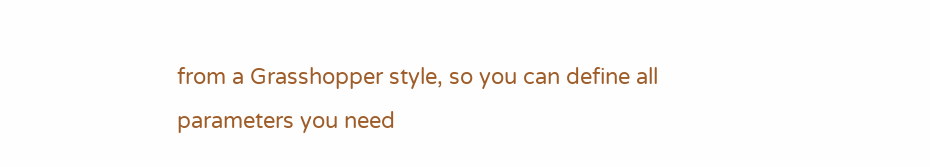from a Grasshopper style, so you can define all parameters you need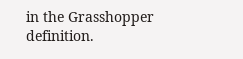in the Grasshopper definition.